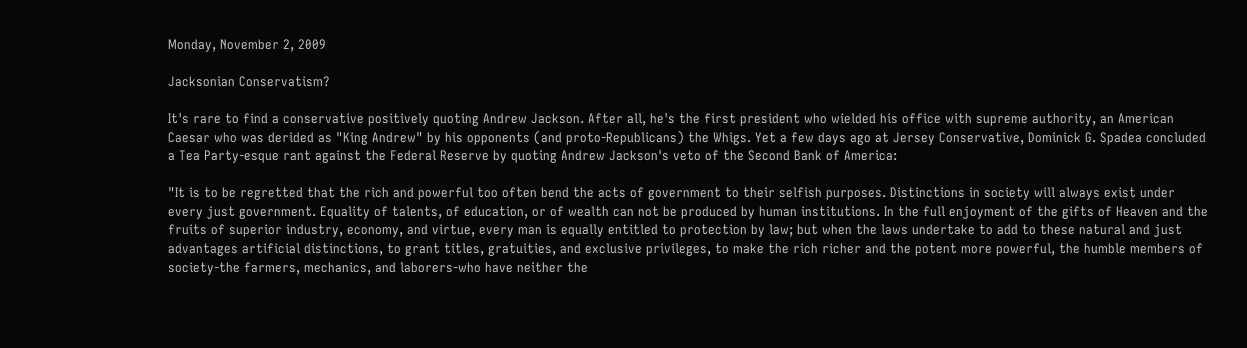Monday, November 2, 2009

Jacksonian Conservatism?

It's rare to find a conservative positively quoting Andrew Jackson. After all, he's the first president who wielded his office with supreme authority, an American Caesar who was derided as "King Andrew" by his opponents (and proto-Republicans) the Whigs. Yet a few days ago at Jersey Conservative, Dominick G. Spadea concluded a Tea Party-esque rant against the Federal Reserve by quoting Andrew Jackson's veto of the Second Bank of America:

"It is to be regretted that the rich and powerful too often bend the acts of government to their selfish purposes. Distinctions in society will always exist under every just government. Equality of talents, of education, or of wealth can not be produced by human institutions. In the full enjoyment of the gifts of Heaven and the fruits of superior industry, economy, and virtue, every man is equally entitled to protection by law; but when the laws undertake to add to these natural and just advantages artificial distinctions, to grant titles, gratuities, and exclusive privileges, to make the rich richer and the potent more powerful, the humble members of society-the farmers, mechanics, and laborers-who have neither the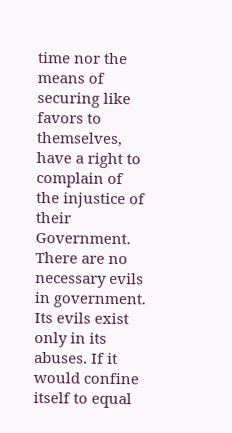time nor the means of securing like favors to themselves, have a right to complain of the injustice of their Government. There are no necessary evils in government. Its evils exist only in its abuses. If it would confine itself to equal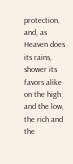protection, and, as Heaven does its rains, shower its favors alike on the high and the low, the rich and the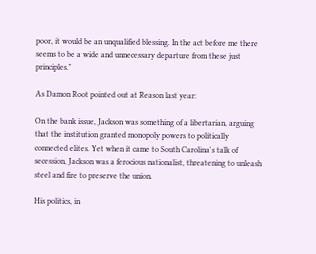poor, it would be an unqualified blessing. In the act before me there seems to be a wide and unnecessary departure from these just principles."

As Damon Root pointed out at Reason last year:

On the bank issue, Jackson was something of a libertarian, arguing that the institution granted monopoly powers to politically connected elites. Yet when it came to South Carolina's talk of secession, Jackson was a ferocious nationalist, threatening to unleash steel and fire to preserve the union.

His politics, in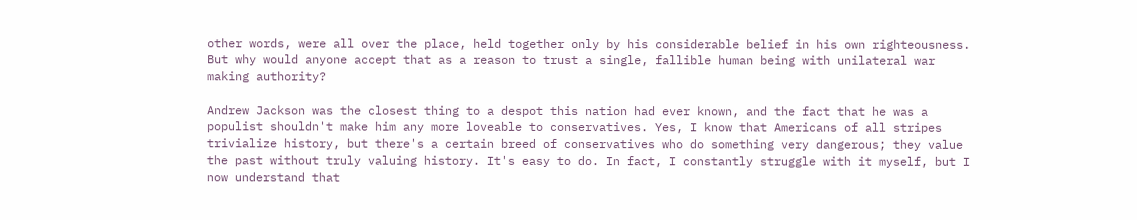other words, were all over the place, held together only by his considerable belief in his own righteousness. But why would anyone accept that as a reason to trust a single, fallible human being with unilateral war making authority?

Andrew Jackson was the closest thing to a despot this nation had ever known, and the fact that he was a populist shouldn't make him any more loveable to conservatives. Yes, I know that Americans of all stripes trivialize history, but there's a certain breed of conservatives who do something very dangerous; they value the past without truly valuing history. It's easy to do. In fact, I constantly struggle with it myself, but I now understand that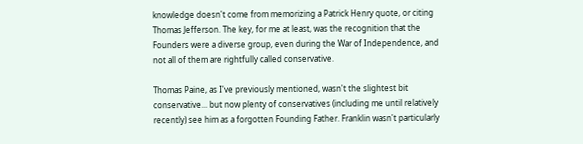knowledge doesn't come from memorizing a Patrick Henry quote, or citing Thomas Jefferson. The key, for me at least, was the recognition that the Founders were a diverse group, even during the War of Independence, and not all of them are rightfully called conservative.

Thomas Paine, as I've previously mentioned, wasn't the slightest bit conservative... but now plenty of conservatives (including me until relatively recently) see him as a forgotten Founding Father. Franklin wasn't particularly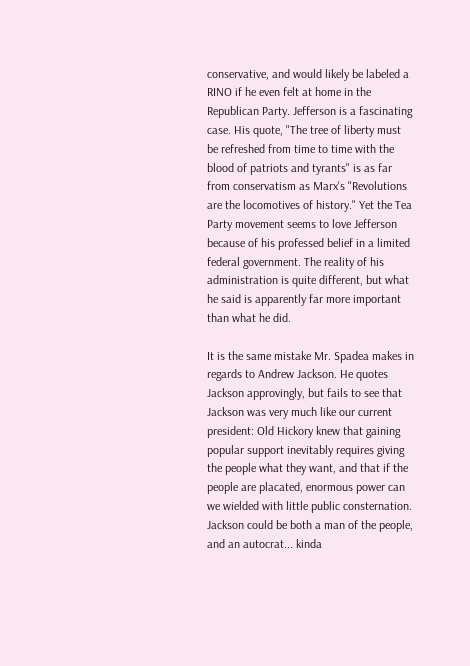conservative, and would likely be labeled a RINO if he even felt at home in the Republican Party. Jefferson is a fascinating case. His quote, "The tree of liberty must be refreshed from time to time with the blood of patriots and tyrants" is as far from conservatism as Marx's "Revolutions are the locomotives of history." Yet the Tea Party movement seems to love Jefferson because of his professed belief in a limited federal government. The reality of his administration is quite different, but what he said is apparently far more important than what he did.

It is the same mistake Mr. Spadea makes in regards to Andrew Jackson. He quotes Jackson approvingly, but fails to see that Jackson was very much like our current president: Old Hickory knew that gaining popular support inevitably requires giving the people what they want, and that if the people are placated, enormous power can we wielded with little public consternation. Jackson could be both a man of the people, and an autocrat... kinda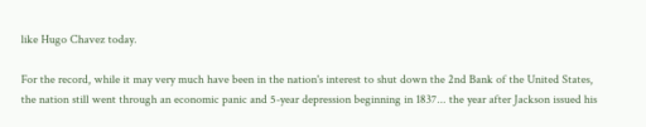like Hugo Chavez today.

For the record, while it may very much have been in the nation's interest to shut down the 2nd Bank of the United States, the nation still went through an economic panic and 5-year depression beginning in 1837... the year after Jackson issued his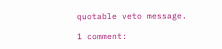quotable veto message.

1 comment: